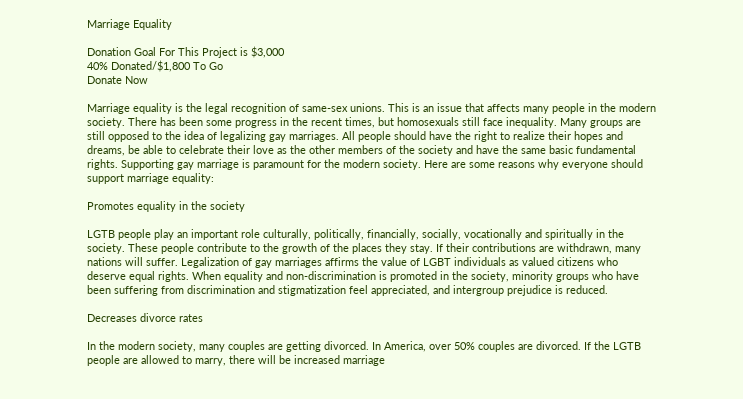Marriage Equality

Donation Goal For This Project is $3,000
40% Donated/$1,800 To Go
Donate Now

Marriage equality is the legal recognition of same-sex unions. This is an issue that affects many people in the modern society. There has been some progress in the recent times, but homosexuals still face inequality. Many groups are still opposed to the idea of legalizing gay marriages. All people should have the right to realize their hopes and dreams, be able to celebrate their love as the other members of the society and have the same basic fundamental rights. Supporting gay marriage is paramount for the modern society. Here are some reasons why everyone should support marriage equality:

Promotes equality in the society

LGTB people play an important role culturally, politically, financially, socially, vocationally and spiritually in the society. These people contribute to the growth of the places they stay. If their contributions are withdrawn, many nations will suffer. Legalization of gay marriages affirms the value of LGBT individuals as valued citizens who deserve equal rights. When equality and non-discrimination is promoted in the society, minority groups who have been suffering from discrimination and stigmatization feel appreciated, and intergroup prejudice is reduced.

Decreases divorce rates

In the modern society, many couples are getting divorced. In America, over 50% couples are divorced. If the LGTB people are allowed to marry, there will be increased marriage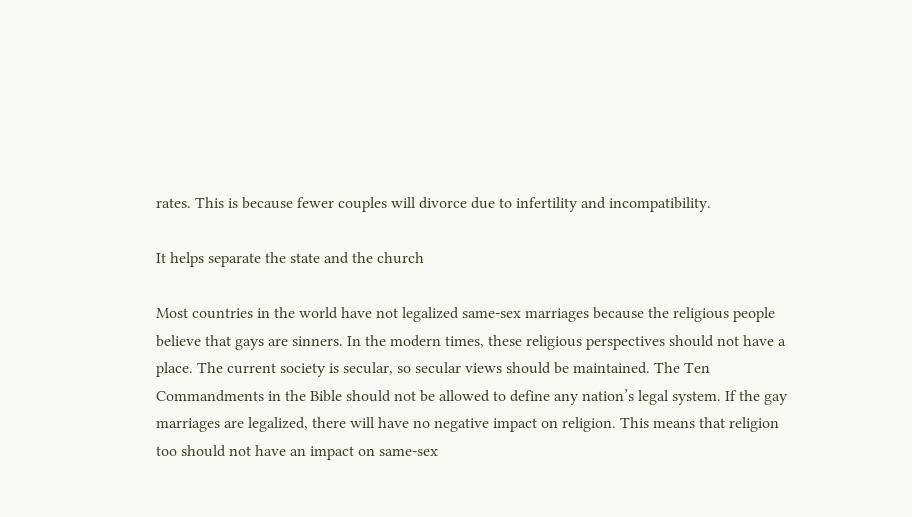rates. This is because fewer couples will divorce due to infertility and incompatibility.

It helps separate the state and the church

Most countries in the world have not legalized same-sex marriages because the religious people believe that gays are sinners. In the modern times, these religious perspectives should not have a place. The current society is secular, so secular views should be maintained. The Ten Commandments in the Bible should not be allowed to define any nation’s legal system. If the gay marriages are legalized, there will have no negative impact on religion. This means that religion too should not have an impact on same-sex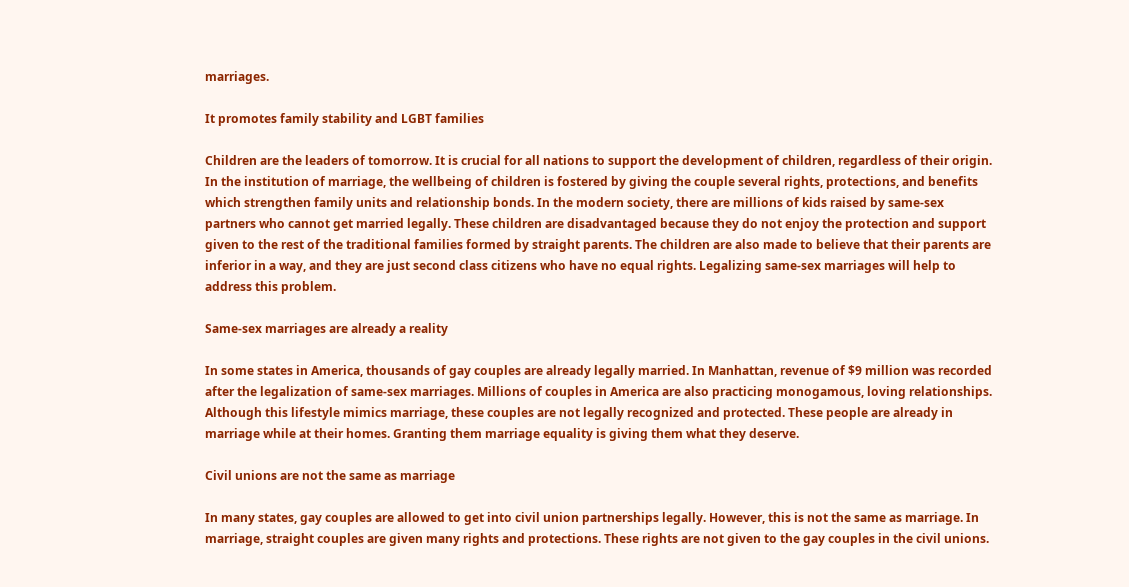marriages.

It promotes family stability and LGBT families

Children are the leaders of tomorrow. It is crucial for all nations to support the development of children, regardless of their origin. In the institution of marriage, the wellbeing of children is fostered by giving the couple several rights, protections, and benefits which strengthen family units and relationship bonds. In the modern society, there are millions of kids raised by same-sex partners who cannot get married legally. These children are disadvantaged because they do not enjoy the protection and support given to the rest of the traditional families formed by straight parents. The children are also made to believe that their parents are inferior in a way, and they are just second class citizens who have no equal rights. Legalizing same-sex marriages will help to address this problem.

Same-sex marriages are already a reality

In some states in America, thousands of gay couples are already legally married. In Manhattan, revenue of $9 million was recorded after the legalization of same-sex marriages. Millions of couples in America are also practicing monogamous, loving relationships. Although this lifestyle mimics marriage, these couples are not legally recognized and protected. These people are already in marriage while at their homes. Granting them marriage equality is giving them what they deserve.

Civil unions are not the same as marriage

In many states, gay couples are allowed to get into civil union partnerships legally. However, this is not the same as marriage. In marriage, straight couples are given many rights and protections. These rights are not given to the gay couples in the civil unions.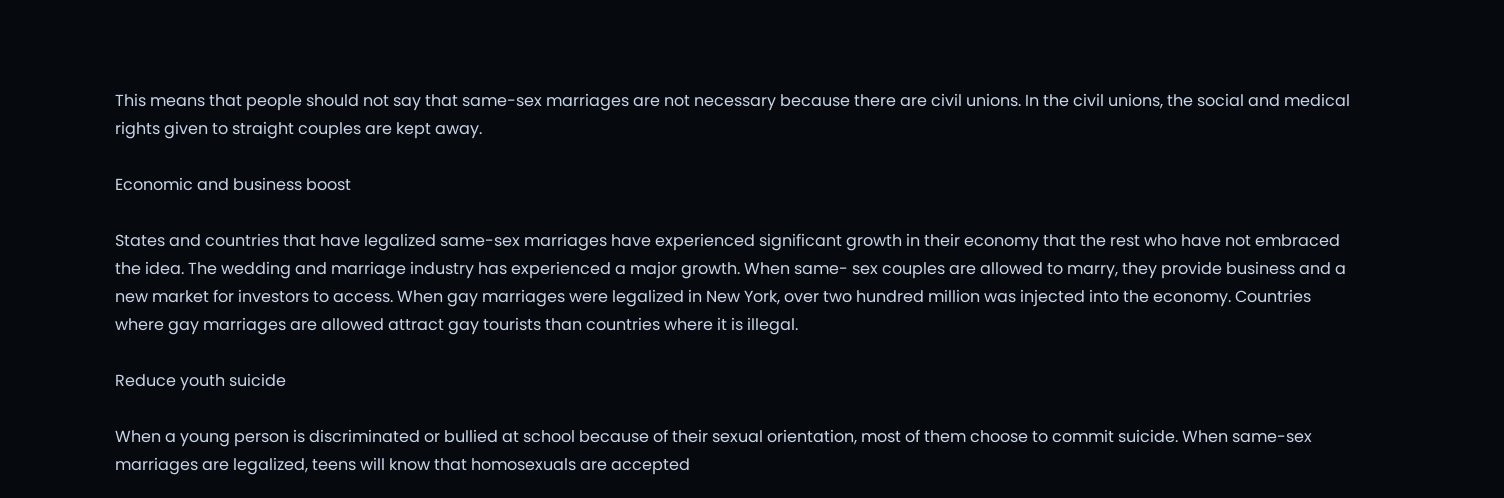This means that people should not say that same-sex marriages are not necessary because there are civil unions. In the civil unions, the social and medical rights given to straight couples are kept away.

Economic and business boost

States and countries that have legalized same-sex marriages have experienced significant growth in their economy that the rest who have not embraced the idea. The wedding and marriage industry has experienced a major growth. When same- sex couples are allowed to marry, they provide business and a new market for investors to access. When gay marriages were legalized in New York, over two hundred million was injected into the economy. Countries where gay marriages are allowed attract gay tourists than countries where it is illegal.

Reduce youth suicide

When a young person is discriminated or bullied at school because of their sexual orientation, most of them choose to commit suicide. When same-sex marriages are legalized, teens will know that homosexuals are accepted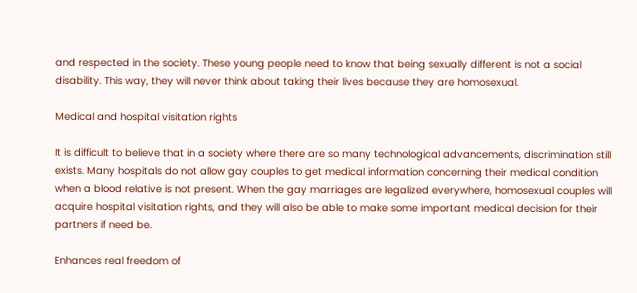and respected in the society. These young people need to know that being sexually different is not a social disability. This way, they will never think about taking their lives because they are homosexual.

Medical and hospital visitation rights

It is difficult to believe that in a society where there are so many technological advancements, discrimination still exists. Many hospitals do not allow gay couples to get medical information concerning their medical condition when a blood relative is not present. When the gay marriages are legalized everywhere, homosexual couples will acquire hospital visitation rights, and they will also be able to make some important medical decision for their partners if need be.

Enhances real freedom of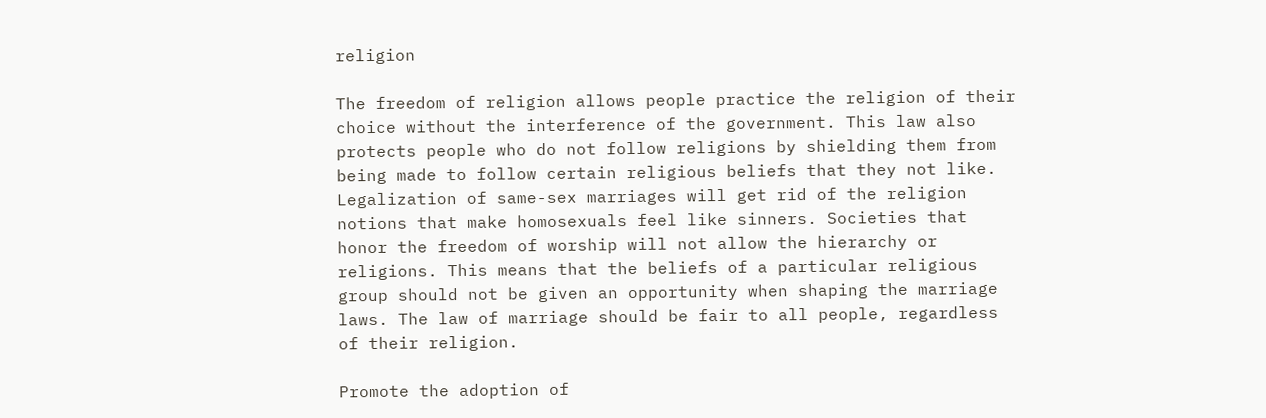religion

The freedom of religion allows people practice the religion of their choice without the interference of the government. This law also protects people who do not follow religions by shielding them from being made to follow certain religious beliefs that they not like. Legalization of same-sex marriages will get rid of the religion notions that make homosexuals feel like sinners. Societies that honor the freedom of worship will not allow the hierarchy or religions. This means that the beliefs of a particular religious group should not be given an opportunity when shaping the marriage laws. The law of marriage should be fair to all people, regardless of their religion.

Promote the adoption of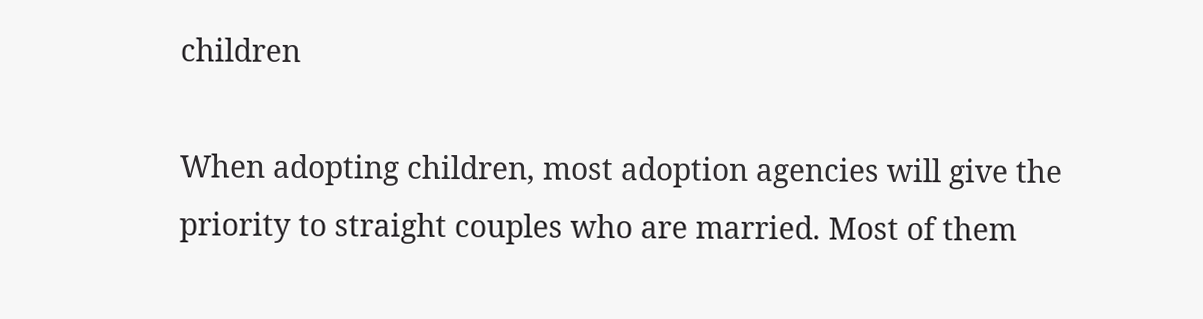children

When adopting children, most adoption agencies will give the priority to straight couples who are married. Most of them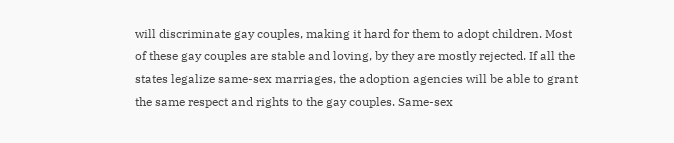will discriminate gay couples, making it hard for them to adopt children. Most of these gay couples are stable and loving, by they are mostly rejected. If all the states legalize same-sex marriages, the adoption agencies will be able to grant the same respect and rights to the gay couples. Same-sex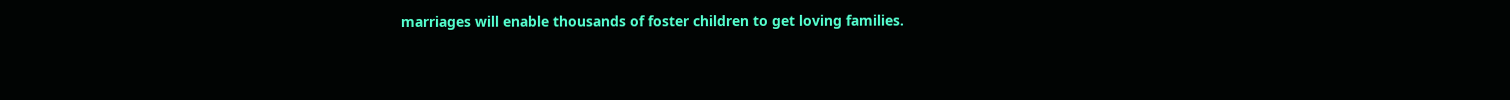marriages will enable thousands of foster children to get loving families.